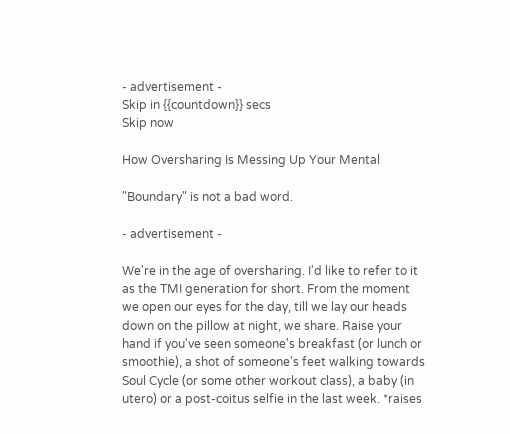- advertisement -
Skip in {{countdown}} secs
Skip now

How Oversharing Is Messing Up Your Mental

"Boundary" is not a bad word.

- advertisement -

We're in the age of oversharing. I'd like to refer to it as the TMI generation for short. From the moment we open our eyes for the day, till we lay our heads down on the pillow at night, we share. Raise your hand if you've seen someone's breakfast (or lunch or smoothie), a shot of someone's feet walking towards Soul Cycle (or some other workout class), a baby (in utero) or a post-coitus selfie in the last week. *raises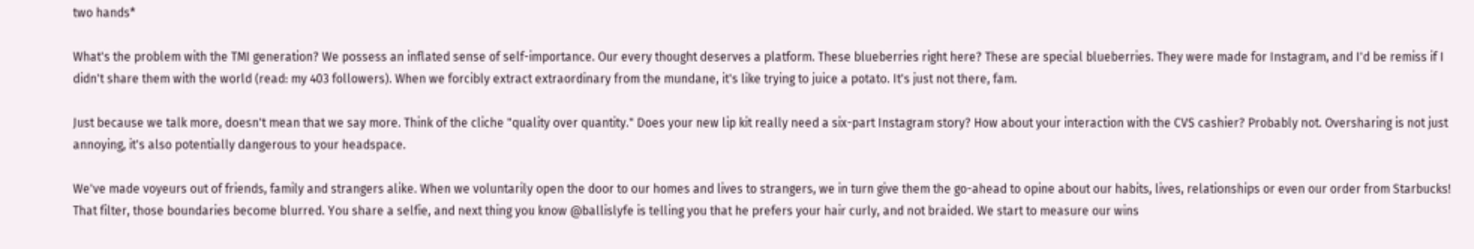two hands*

What's the problem with the TMI generation? We possess an inflated sense of self-importance. Our every thought deserves a platform. These blueberries right here? These are special blueberries. They were made for Instagram, and I'd be remiss if I didn't share them with the world (read: my 403 followers). When we forcibly extract extraordinary from the mundane, it's like trying to juice a potato. It's just not there, fam.

Just because we talk more, doesn't mean that we say more. Think of the cliche "quality over quantity." Does your new lip kit really need a six-part Instagram story? How about your interaction with the CVS cashier? Probably not. Oversharing is not just annoying, it's also potentially dangerous to your headspace.

We've made voyeurs out of friends, family and strangers alike. When we voluntarily open the door to our homes and lives to strangers, we in turn give them the go-ahead to opine about our habits, lives, relationships or even our order from Starbucks! That filter, those boundaries become blurred. You share a selfie, and next thing you know @ballislyfe is telling you that he prefers your hair curly, and not braided. We start to measure our wins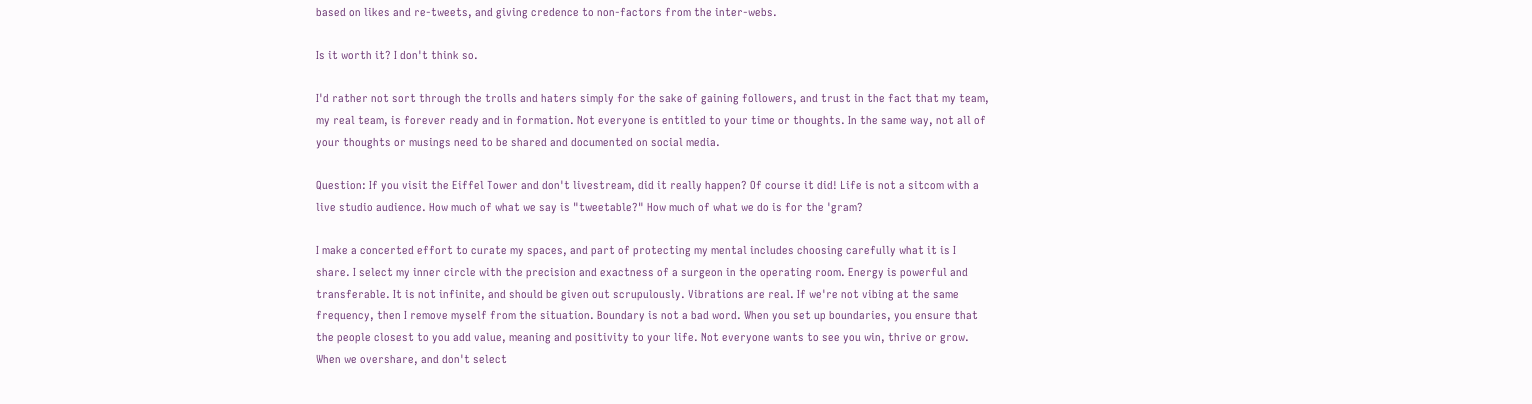based on likes and re-tweets, and giving credence to non-factors from the inter-webs.

Is it worth it? I don't think so.

I'd rather not sort through the trolls and haters simply for the sake of gaining followers, and trust in the fact that my team, my real team, is forever ready and in formation. Not everyone is entitled to your time or thoughts. In the same way, not all of your thoughts or musings need to be shared and documented on social media.

Question: If you visit the Eiffel Tower and don't livestream, did it really happen? Of course it did! Life is not a sitcom with a live studio audience. How much of what we say is "tweetable?" How much of what we do is for the 'gram?

I make a concerted effort to curate my spaces, and part of protecting my mental includes choosing carefully what it is I share. I select my inner circle with the precision and exactness of a surgeon in the operating room. Energy is powerful and transferable. It is not infinite, and should be given out scrupulously. Vibrations are real. If we're not vibing at the same frequency, then I remove myself from the situation. Boundary is not a bad word. When you set up boundaries, you ensure that the people closest to you add value, meaning and positivity to your life. Not everyone wants to see you win, thrive or grow. When we overshare, and don't select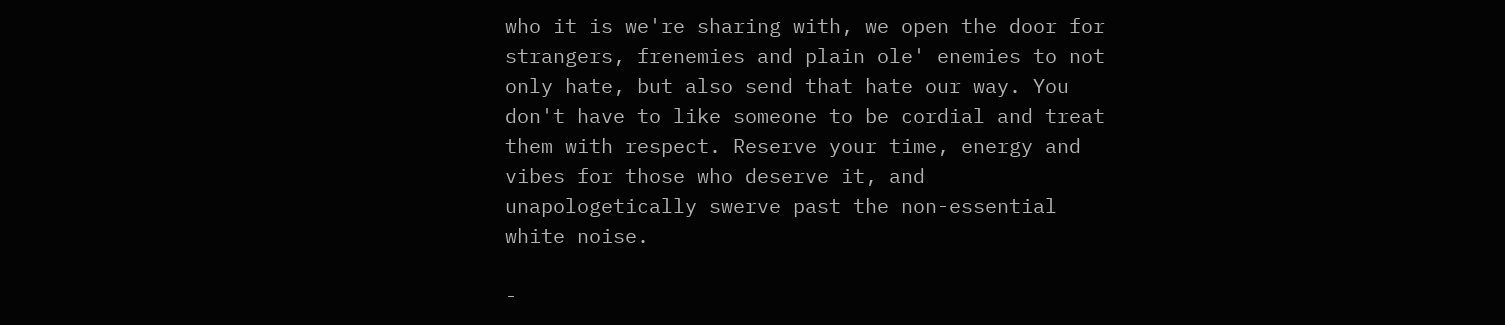who it is we're sharing with, we open the door for strangers, frenemies and plain ole' enemies to not only hate, but also send that hate our way. You don't have to like someone to be cordial and treat them with respect. Reserve your time, energy and vibes for those who deserve it, and unapologetically swerve past the non-essential white noise.

-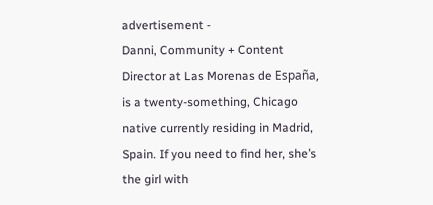advertisement -
Danni, Community + Content Director at Las Morenas de España, is a twenty-something, Chicago native currently residing in Madrid, Spain. If you need to find her, she’s the girl with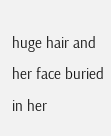huge hair and her face buried in her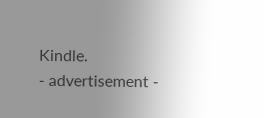Kindle.
- advertisement -